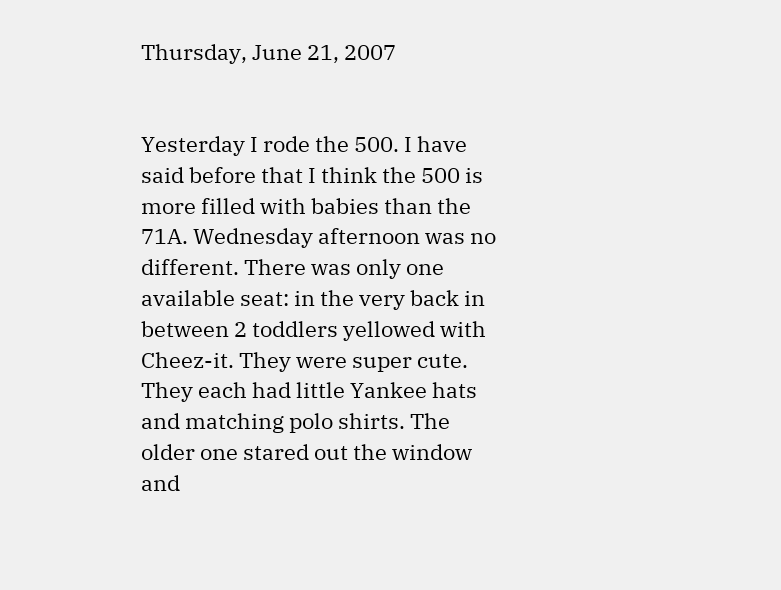Thursday, June 21, 2007


Yesterday I rode the 500. I have said before that I think the 500 is more filled with babies than the 71A. Wednesday afternoon was no different. There was only one available seat: in the very back in between 2 toddlers yellowed with Cheez-it. They were super cute. They each had little Yankee hats and matching polo shirts. The older one stared out the window and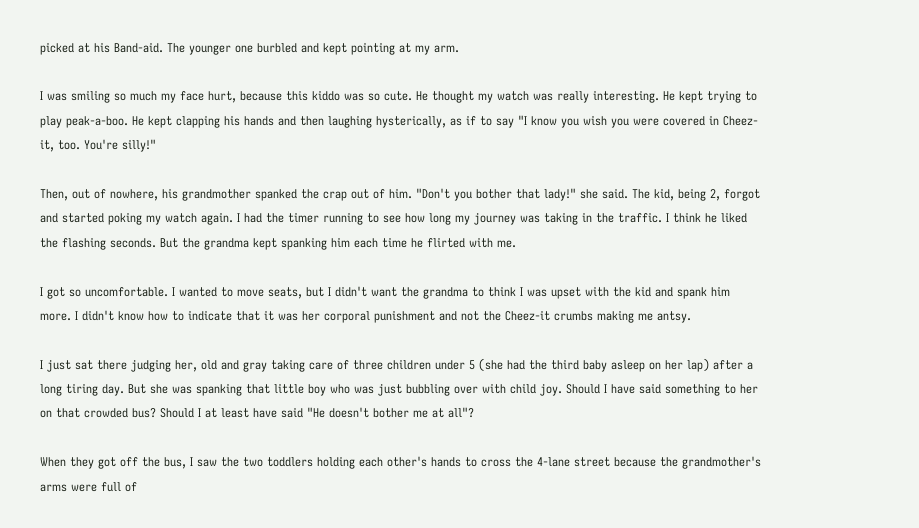picked at his Band-aid. The younger one burbled and kept pointing at my arm.

I was smiling so much my face hurt, because this kiddo was so cute. He thought my watch was really interesting. He kept trying to play peak-a-boo. He kept clapping his hands and then laughing hysterically, as if to say "I know you wish you were covered in Cheez-it, too. You're silly!"

Then, out of nowhere, his grandmother spanked the crap out of him. "Don't you bother that lady!" she said. The kid, being 2, forgot and started poking my watch again. I had the timer running to see how long my journey was taking in the traffic. I think he liked the flashing seconds. But the grandma kept spanking him each time he flirted with me.

I got so uncomfortable. I wanted to move seats, but I didn't want the grandma to think I was upset with the kid and spank him more. I didn't know how to indicate that it was her corporal punishment and not the Cheez-it crumbs making me antsy.

I just sat there judging her, old and gray taking care of three children under 5 (she had the third baby asleep on her lap) after a long tiring day. But she was spanking that little boy who was just bubbling over with child joy. Should I have said something to her on that crowded bus? Should I at least have said "He doesn't bother me at all"?

When they got off the bus, I saw the two toddlers holding each other's hands to cross the 4-lane street because the grandmother's arms were full of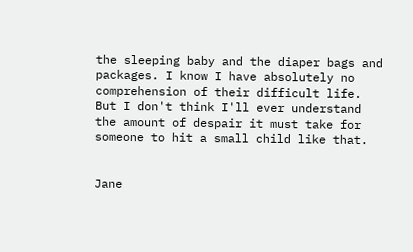the sleeping baby and the diaper bags and packages. I know I have absolutely no comprehension of their difficult life. But I don't think I'll ever understand the amount of despair it must take for someone to hit a small child like that.


Jane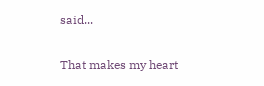said...

That makes my heart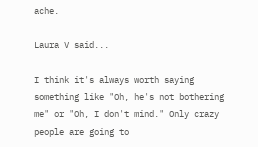ache.

Laura V said...

I think it's always worth saying something like "Oh, he's not bothering me" or "Oh, I don't mind." Only crazy people are going to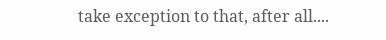take exception to that, after all....